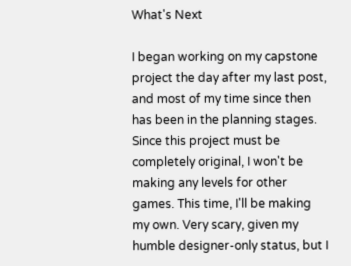What's Next

I began working on my capstone project the day after my last post, and most of my time since then has been in the planning stages. Since this project must be completely original, I won't be making any levels for other games. This time, I'll be making my own. Very scary, given my humble designer-only status, but I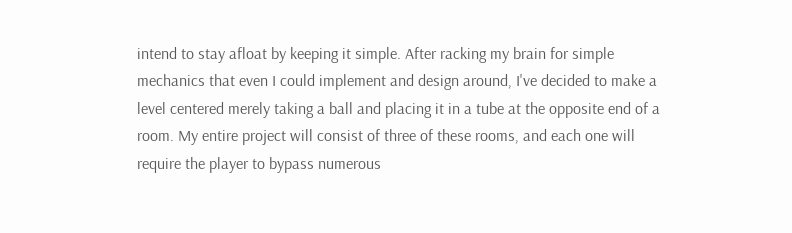intend to stay afloat by keeping it simple. After racking my brain for simple mechanics that even I could implement and design around, I've decided to make a level centered merely taking a ball and placing it in a tube at the opposite end of a room. My entire project will consist of three of these rooms, and each one will require the player to bypass numerous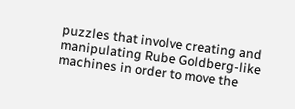puzzles that involve creating and manipulating Rube Goldberg-like machines in order to move the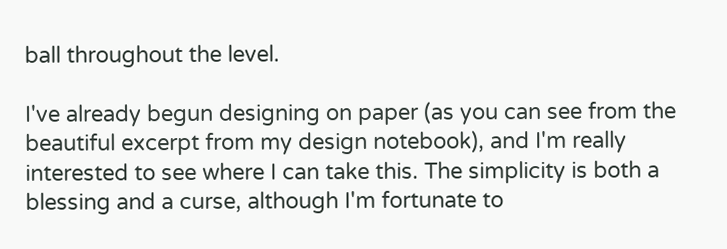ball throughout the level.

I've already begun designing on paper (as you can see from the beautiful excerpt from my design notebook), and I'm really interested to see where I can take this. The simplicity is both a blessing and a curse, although I'm fortunate to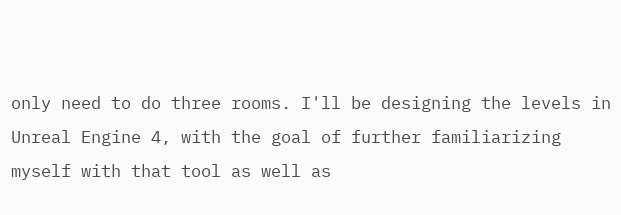only need to do three rooms. I'll be designing the levels in Unreal Engine 4, with the goal of further familiarizing myself with that tool as well as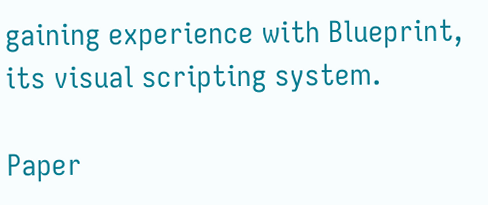gaining experience with Blueprint, its visual scripting system.

Paper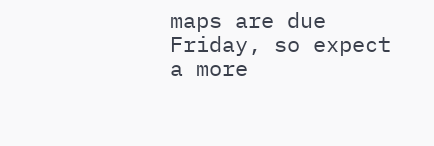maps are due Friday, so expect a more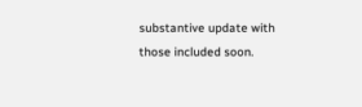substantive update with those included soon.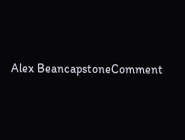Alex BeancapstoneComment